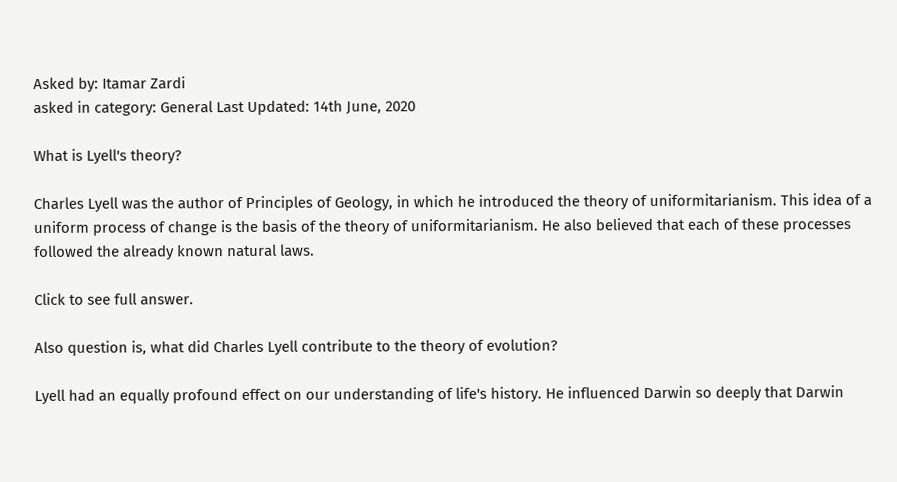Asked by: Itamar Zardi
asked in category: General Last Updated: 14th June, 2020

What is Lyell's theory?

Charles Lyell was the author of Principles of Geology, in which he introduced the theory of uniformitarianism. This idea of a uniform process of change is the basis of the theory of uniformitarianism. He also believed that each of these processes followed the already known natural laws.

Click to see full answer.

Also question is, what did Charles Lyell contribute to the theory of evolution?

Lyell had an equally profound effect on our understanding of life's history. He influenced Darwin so deeply that Darwin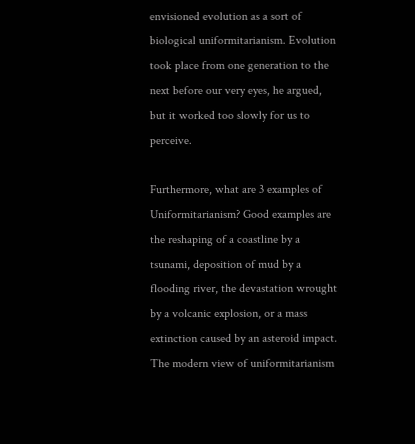envisioned evolution as a sort of biological uniformitarianism. Evolution took place from one generation to the next before our very eyes, he argued, but it worked too slowly for us to perceive.

Furthermore, what are 3 examples of Uniformitarianism? Good examples are the reshaping of a coastline by a tsunami, deposition of mud by a flooding river, the devastation wrought by a volcanic explosion, or a mass extinction caused by an asteroid impact. The modern view of uniformitarianism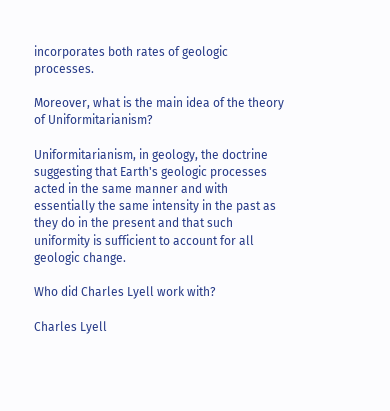incorporates both rates of geologic processes.

Moreover, what is the main idea of the theory of Uniformitarianism?

Uniformitarianism, in geology, the doctrine suggesting that Earth's geologic processes acted in the same manner and with essentially the same intensity in the past as they do in the present and that such uniformity is sufficient to account for all geologic change.

Who did Charles Lyell work with?

Charles Lyell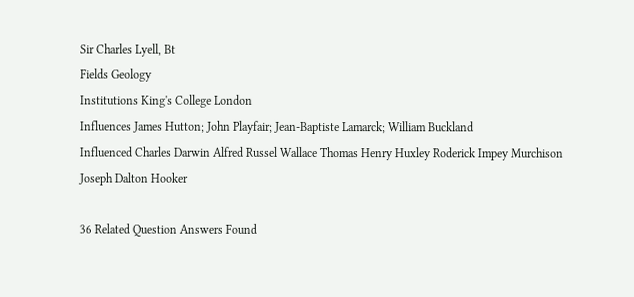Sir Charles Lyell, Bt
Fields Geology
Institutions King's College London
Influences James Hutton; John Playfair; Jean-Baptiste Lamarck; William Buckland
Influenced Charles Darwin Alfred Russel Wallace Thomas Henry Huxley Roderick Impey Murchison Joseph Dalton Hooker

36 Related Question Answers Found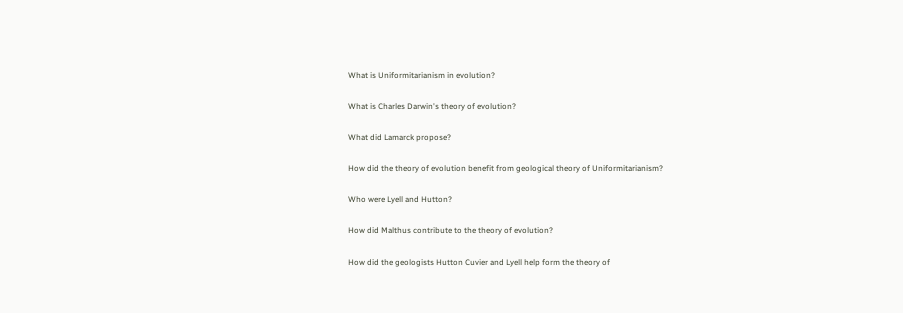What is Uniformitarianism in evolution?

What is Charles Darwin's theory of evolution?

What did Lamarck propose?

How did the theory of evolution benefit from geological theory of Uniformitarianism?

Who were Lyell and Hutton?

How did Malthus contribute to the theory of evolution?

How did the geologists Hutton Cuvier and Lyell help form the theory of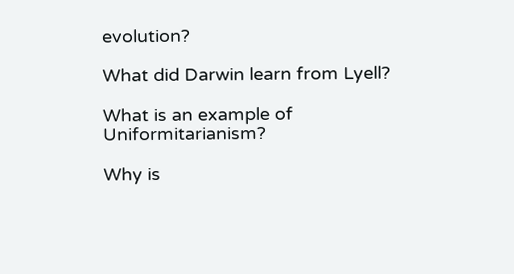evolution?

What did Darwin learn from Lyell?

What is an example of Uniformitarianism?

Why is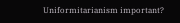Uniformitarianism important?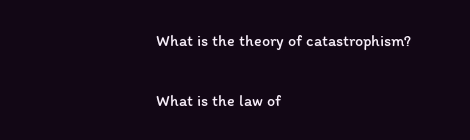What is the theory of catastrophism?

What is the law of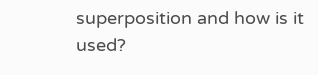superposition and how is it used?